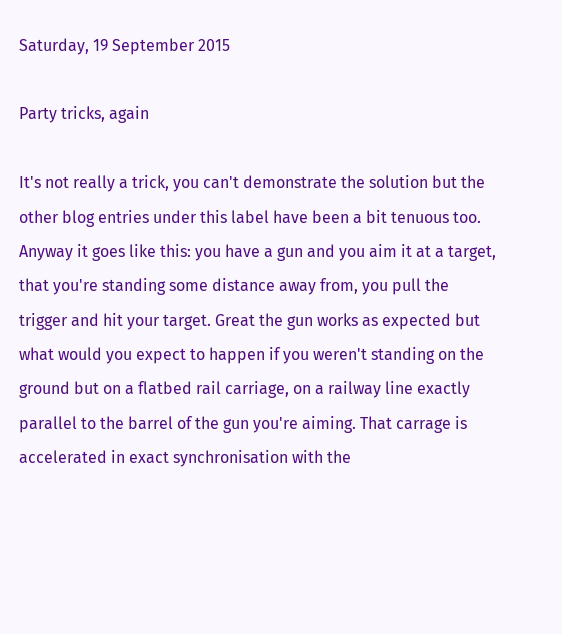Saturday, 19 September 2015

Party tricks, again

It's not really a trick, you can't demonstrate the solution but the other blog entries under this label have been a bit tenuous too. Anyway it goes like this: you have a gun and you aim it at a target, that you're standing some distance away from, you pull the trigger and hit your target. Great the gun works as expected but what would you expect to happen if you weren't standing on the ground but on a flatbed rail carriage, on a railway line exactly parallel to the barrel of the gun you're aiming. That carrage is accelerated in exact synchronisation with the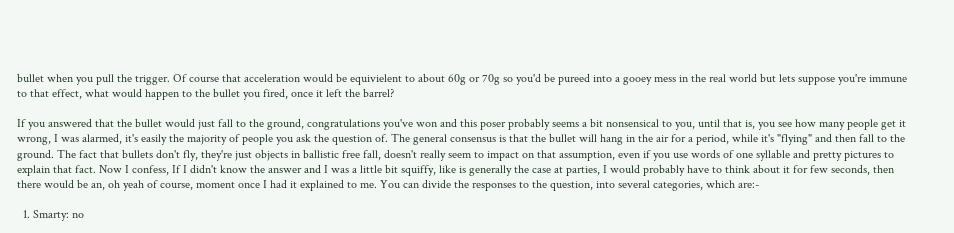bullet when you pull the trigger. Of course that acceleration would be equivielent to about 60g or 70g so you'd be pureed into a gooey mess in the real world but lets suppose you're immune to that effect, what would happen to the bullet you fired, once it left the barrel?

If you answered that the bullet would just fall to the ground, congratulations you've won and this poser probably seems a bit nonsensical to you, until that is, you see how many people get it wrong, I was alarmed, it's easily the majority of people you ask the question of. The general consensus is that the bullet will hang in the air for a period, while it's "flying" and then fall to the ground. The fact that bullets don't fly, they're just objects in ballistic free fall, doesn't really seem to impact on that assumption, even if you use words of one syllable and pretty pictures to explain that fact. Now I confess, If I didn't know the answer and I was a little bit squiffy, like is generally the case at parties, I would probably have to think about it for few seconds, then there would be an, oh yeah of course, moment once I had it explained to me. You can divide the responses to the question, into several categories, which are:-

  1. Smarty: no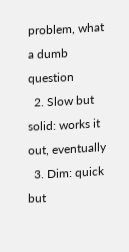problem, what a dumb question
  2. Slow but solid: works it out, eventually
  3. Dim: quick but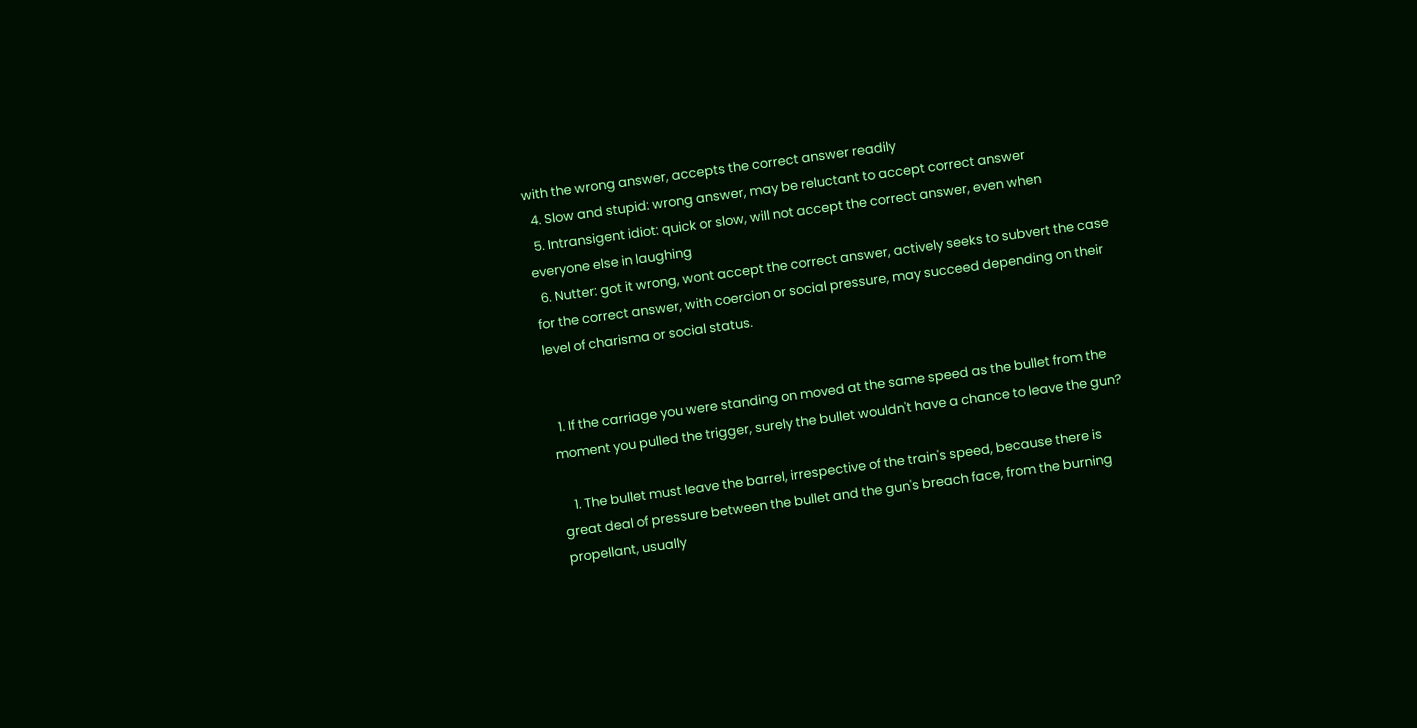with the wrong answer, accepts the correct answer readily
  4. Slow and stupid: wrong answer, may be reluctant to accept correct answer
  5. Intransigent idiot: quick or slow, will not accept the correct answer, even when everyone else in laughing
  6. Nutter: got it wrong, wont accept the correct answer, actively seeks to subvert the case for the correct answer, with coercion or social pressure, may succeed depending on their level of charisma or social status.


  1. If the carriage you were standing on moved at the same speed as the bullet from the moment you pulled the trigger, surely the bullet wouldn't have a chance to leave the gun?

    1. The bullet must leave the barrel, irrespective of the train's speed, because there is great deal of pressure between the bullet and the gun's breach face, from the burning propellant, usually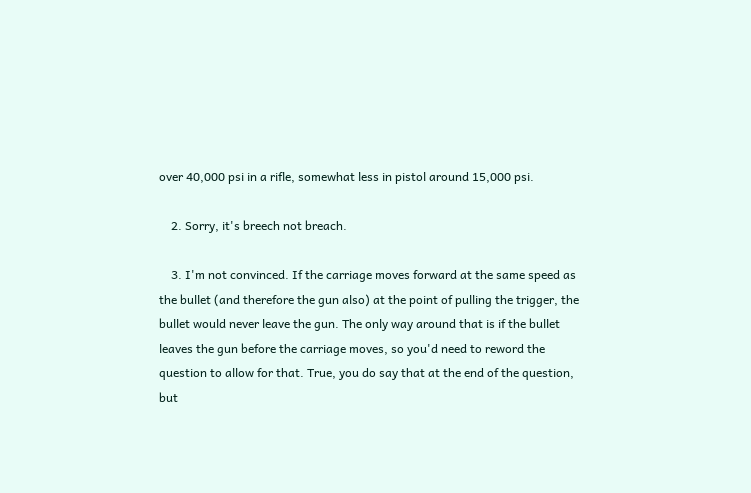over 40,000 psi in a rifle, somewhat less in pistol around 15,000 psi.

    2. Sorry, it's breech not breach.

    3. I'm not convinced. If the carriage moves forward at the same speed as the bullet (and therefore the gun also) at the point of pulling the trigger, the bullet would never leave the gun. The only way around that is if the bullet leaves the gun before the carriage moves, so you'd need to reword the question to allow for that. True, you do say that at the end of the question, but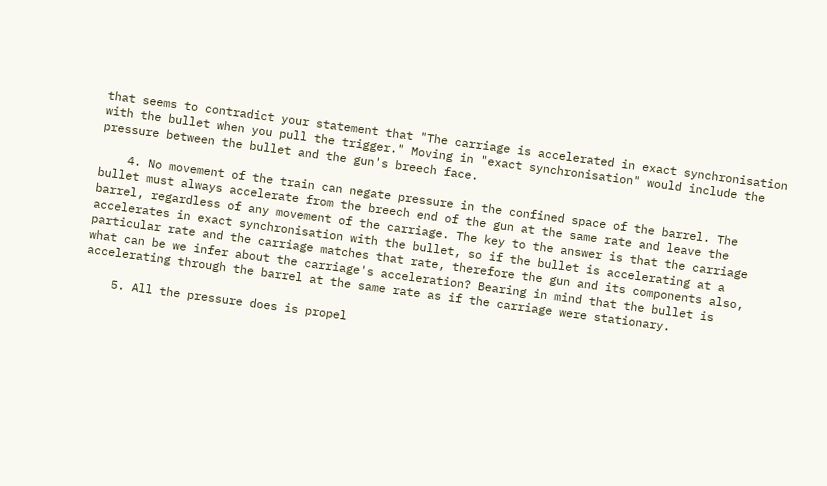that seems to contradict your statement that "The carriage is accelerated in exact synchronisation with the bullet when you pull the trigger." Moving in "exact synchronisation" would include the pressure between the bullet and the gun's breech face.

    4. No movement of the train can negate pressure in the confined space of the barrel. The bullet must always accelerate from the breech end of the gun at the same rate and leave the barrel, regardless of any movement of the carriage. The key to the answer is that the carriage accelerates in exact synchronisation with the bullet, so if the bullet is accelerating at a particular rate and the carriage matches that rate, therefore the gun and its components also, what can be we infer about the carriage's acceleration? Bearing in mind that the bullet is accelerating through the barrel at the same rate as if the carriage were stationary.

    5. All the pressure does is propel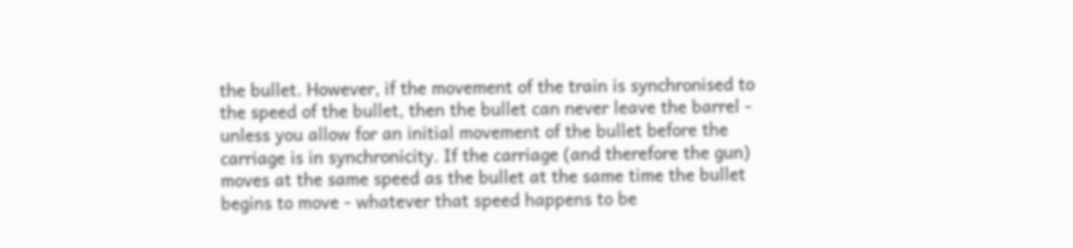the bullet. However, if the movement of the train is synchronised to the speed of the bullet, then the bullet can never leave the barrel - unless you allow for an initial movement of the bullet before the carriage is in synchronicity. If the carriage (and therefore the gun) moves at the same speed as the bullet at the same time the bullet begins to move - whatever that speed happens to be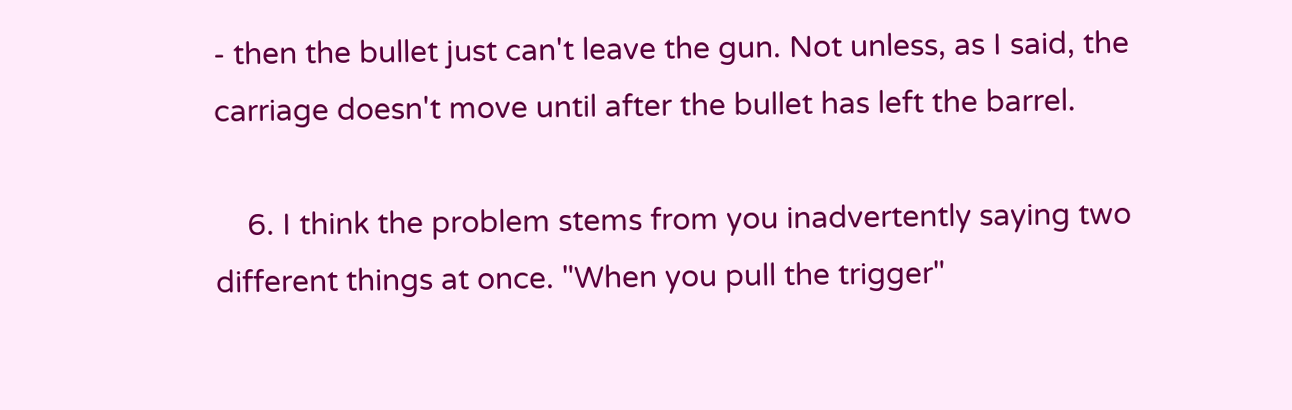- then the bullet just can't leave the gun. Not unless, as I said, the carriage doesn't move until after the bullet has left the barrel.

    6. I think the problem stems from you inadvertently saying two different things at once. "When you pull the trigger"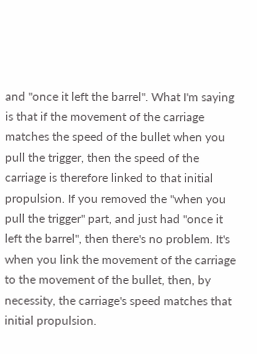and "once it left the barrel". What I'm saying is that if the movement of the carriage matches the speed of the bullet when you pull the trigger, then the speed of the carriage is therefore linked to that initial propulsion. If you removed the "when you pull the trigger" part, and just had "once it left the barrel", then there's no problem. It's when you link the movement of the carriage to the movement of the bullet, then, by necessity, the carriage's speed matches that initial propulsion.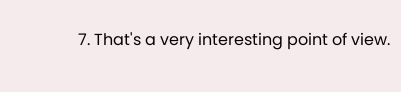7. That's a very interesting point of view.